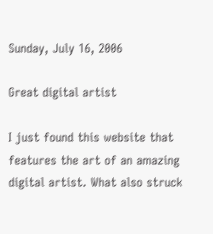Sunday, July 16, 2006

Great digital artist

I just found this website that features the art of an amazing digital artist. What also struck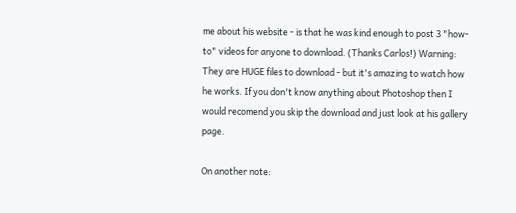me about his website - is that he was kind enough to post 3 "how-to" videos for anyone to download. (Thanks Carlos!) Warning: They are HUGE files to download - but it's amazing to watch how he works. If you don't know anything about Photoshop then I would recomend you skip the download and just look at his gallery page.

On another note: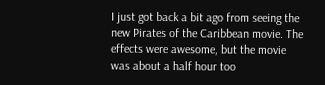I just got back a bit ago from seeing the new Pirates of the Caribbean movie. The effects were awesome, but the movie was about a half hour too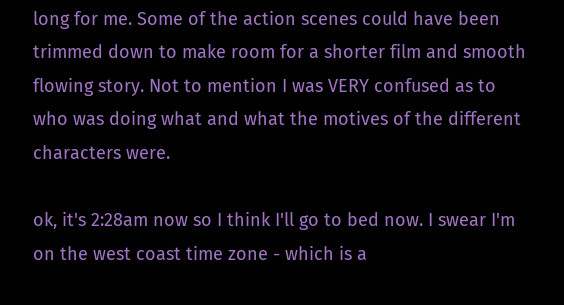long for me. Some of the action scenes could have been trimmed down to make room for a shorter film and smooth flowing story. Not to mention I was VERY confused as to who was doing what and what the motives of the different characters were.

ok, it's 2:28am now so I think I'll go to bed now. I swear I'm on the west coast time zone - which is a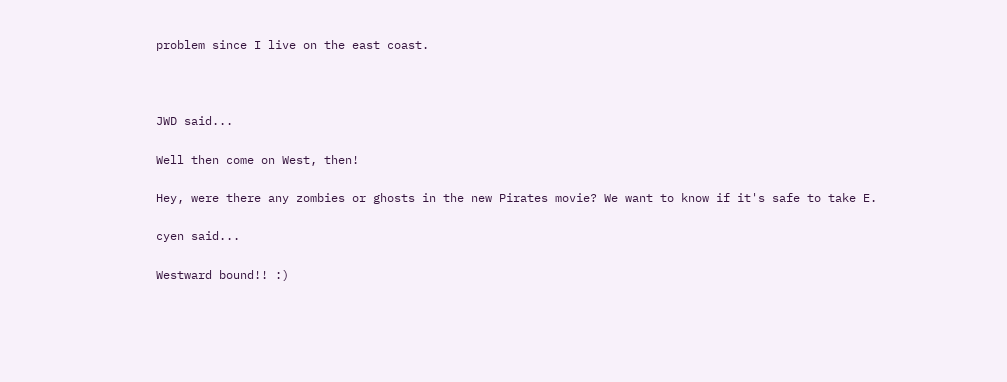problem since I live on the east coast.



JWD said...

Well then come on West, then!

Hey, were there any zombies or ghosts in the new Pirates movie? We want to know if it's safe to take E.

cyen said...

Westward bound!! :)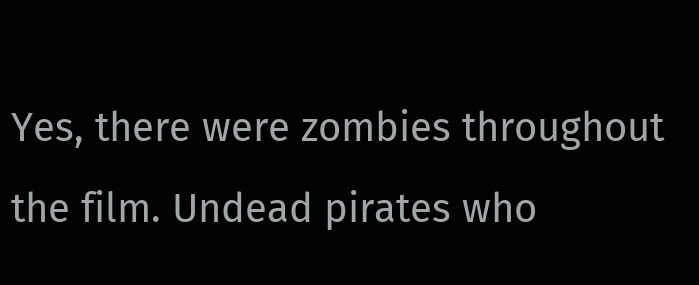Yes, there were zombies throughout the film. Undead pirates who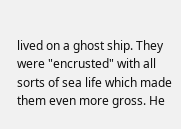lived on a ghost ship. They were "encrusted" with all sorts of sea life which made them even more gross. He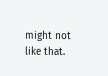might not like that.